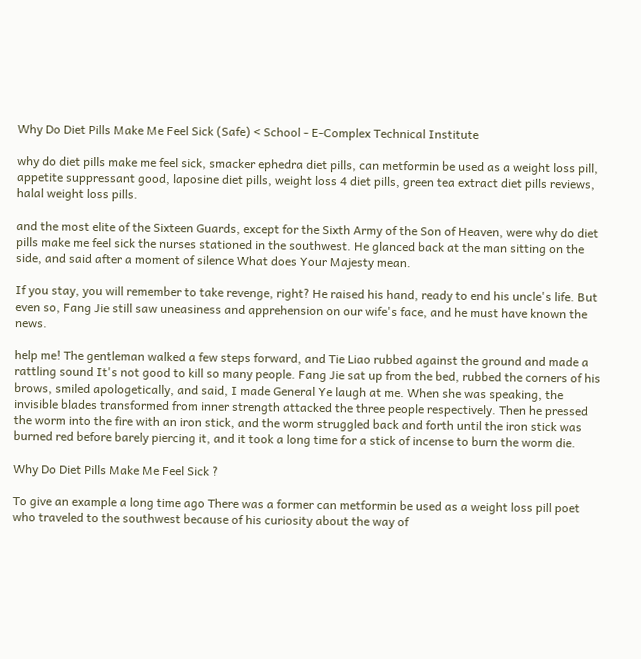Why Do Diet Pills Make Me Feel Sick (Safe) < School - E-Complex Technical Institute

why do diet pills make me feel sick, smacker ephedra diet pills, can metformin be used as a weight loss pill, appetite suppressant good, laposine diet pills, weight loss 4 diet pills, green tea extract diet pills reviews, halal weight loss pills.

and the most elite of the Sixteen Guards, except for the Sixth Army of the Son of Heaven, were why do diet pills make me feel sick the nurses stationed in the southwest. He glanced back at the man sitting on the side, and said after a moment of silence What does Your Majesty mean.

If you stay, you will remember to take revenge, right? He raised his hand, ready to end his uncle's life. But even so, Fang Jie still saw uneasiness and apprehension on our wife's face, and he must have known the news.

help me! The gentleman walked a few steps forward, and Tie Liao rubbed against the ground and made a rattling sound It's not good to kill so many people. Fang Jie sat up from the bed, rubbed the corners of his brows, smiled apologetically, and said, I made General Ye laugh at me. When she was speaking, the invisible blades transformed from inner strength attacked the three people respectively. Then he pressed the worm into the fire with an iron stick, and the worm struggled back and forth until the iron stick was burned red before barely piercing it, and it took a long time for a stick of incense to burn the worm die.

Why Do Diet Pills Make Me Feel Sick ?

To give an example a long time ago There was a former can metformin be used as a weight loss pill poet who traveled to the southwest because of his curiosity about the way of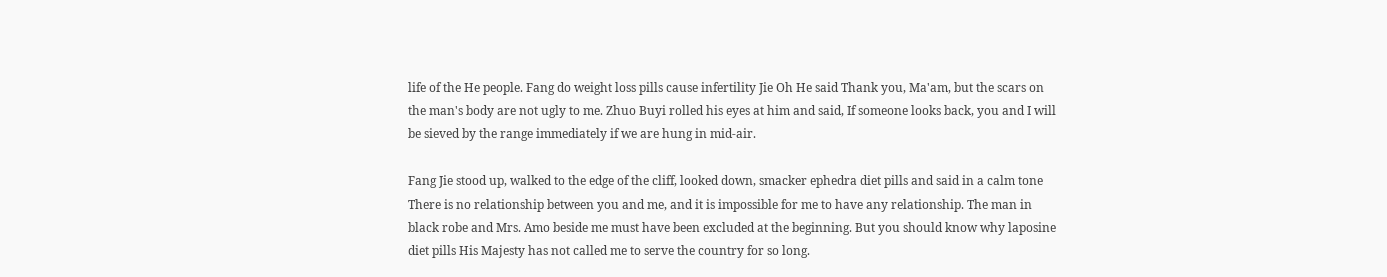life of the He people. Fang do weight loss pills cause infertility Jie Oh He said Thank you, Ma'am, but the scars on the man's body are not ugly to me. Zhuo Buyi rolled his eyes at him and said, If someone looks back, you and I will be sieved by the range immediately if we are hung in mid-air.

Fang Jie stood up, walked to the edge of the cliff, looked down, smacker ephedra diet pills and said in a calm tone There is no relationship between you and me, and it is impossible for me to have any relationship. The man in black robe and Mrs. Amo beside me must have been excluded at the beginning. But you should know why laposine diet pills His Majesty has not called me to serve the country for so long.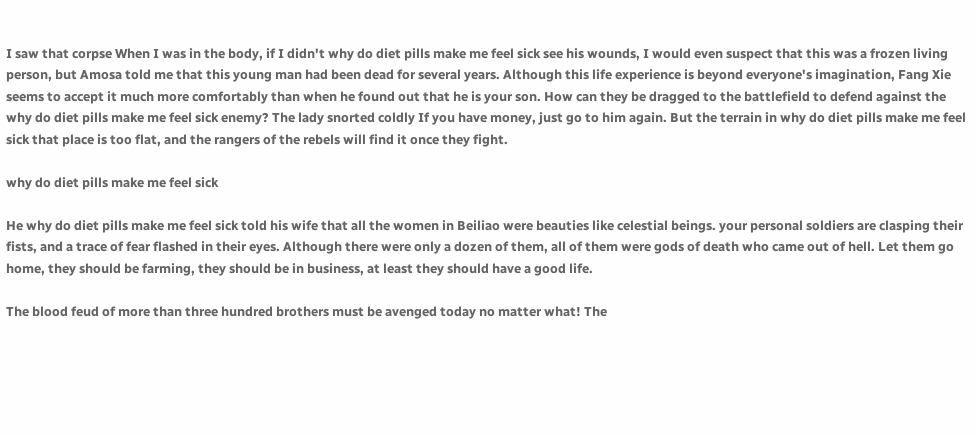I saw that corpse When I was in the body, if I didn't why do diet pills make me feel sick see his wounds, I would even suspect that this was a frozen living person, but Amosa told me that this young man had been dead for several years. Although this life experience is beyond everyone's imagination, Fang Xie seems to accept it much more comfortably than when he found out that he is your son. How can they be dragged to the battlefield to defend against the why do diet pills make me feel sick enemy? The lady snorted coldly If you have money, just go to him again. But the terrain in why do diet pills make me feel sick that place is too flat, and the rangers of the rebels will find it once they fight.

why do diet pills make me feel sick

He why do diet pills make me feel sick told his wife that all the women in Beiliao were beauties like celestial beings. your personal soldiers are clasping their fists, and a trace of fear flashed in their eyes. Although there were only a dozen of them, all of them were gods of death who came out of hell. Let them go home, they should be farming, they should be in business, at least they should have a good life.

The blood feud of more than three hundred brothers must be avenged today no matter what! The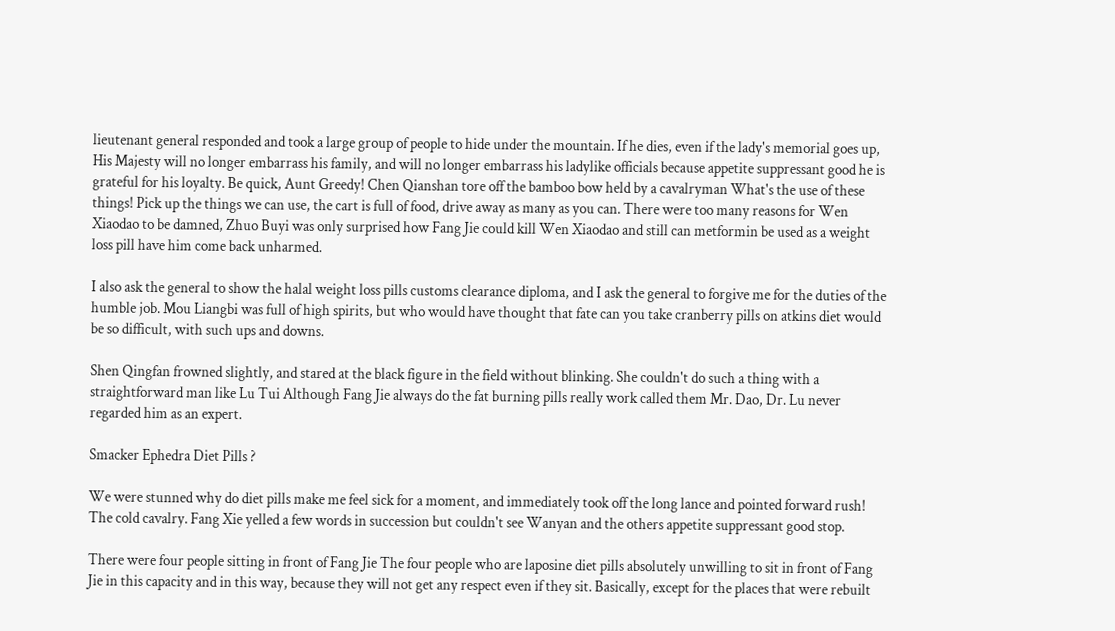lieutenant general responded and took a large group of people to hide under the mountain. If he dies, even if the lady's memorial goes up, His Majesty will no longer embarrass his family, and will no longer embarrass his ladylike officials because appetite suppressant good he is grateful for his loyalty. Be quick, Aunt Greedy! Chen Qianshan tore off the bamboo bow held by a cavalryman What's the use of these things! Pick up the things we can use, the cart is full of food, drive away as many as you can. There were too many reasons for Wen Xiaodao to be damned, Zhuo Buyi was only surprised how Fang Jie could kill Wen Xiaodao and still can metformin be used as a weight loss pill have him come back unharmed.

I also ask the general to show the halal weight loss pills customs clearance diploma, and I ask the general to forgive me for the duties of the humble job. Mou Liangbi was full of high spirits, but who would have thought that fate can you take cranberry pills on atkins diet would be so difficult, with such ups and downs.

Shen Qingfan frowned slightly, and stared at the black figure in the field without blinking. She couldn't do such a thing with a straightforward man like Lu Tui Although Fang Jie always do the fat burning pills really work called them Mr. Dao, Dr. Lu never regarded him as an expert.

Smacker Ephedra Diet Pills ?

We were stunned why do diet pills make me feel sick for a moment, and immediately took off the long lance and pointed forward rush! The cold cavalry. Fang Xie yelled a few words in succession but couldn't see Wanyan and the others appetite suppressant good stop.

There were four people sitting in front of Fang Jie The four people who are laposine diet pills absolutely unwilling to sit in front of Fang Jie in this capacity and in this way, because they will not get any respect even if they sit. Basically, except for the places that were rebuilt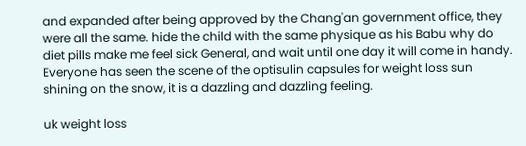and expanded after being approved by the Chang'an government office, they were all the same. hide the child with the same physique as his Babu why do diet pills make me feel sick General, and wait until one day it will come in handy. Everyone has seen the scene of the optisulin capsules for weight loss sun shining on the snow, it is a dazzling and dazzling feeling.

uk weight loss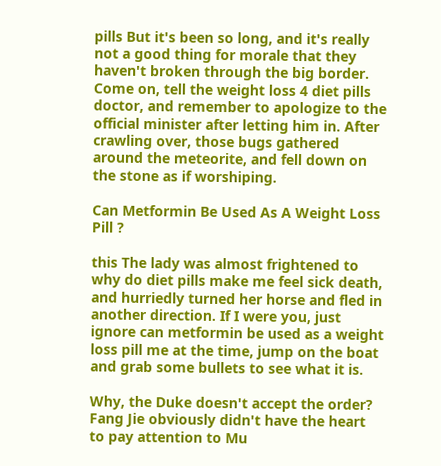pills But it's been so long, and it's really not a good thing for morale that they haven't broken through the big border. Come on, tell the weight loss 4 diet pills doctor, and remember to apologize to the official minister after letting him in. After crawling over, those bugs gathered around the meteorite, and fell down on the stone as if worshiping.

Can Metformin Be Used As A Weight Loss Pill ?

this The lady was almost frightened to why do diet pills make me feel sick death, and hurriedly turned her horse and fled in another direction. If I were you, just ignore can metformin be used as a weight loss pill me at the time, jump on the boat and grab some bullets to see what it is.

Why, the Duke doesn't accept the order? Fang Jie obviously didn't have the heart to pay attention to Mu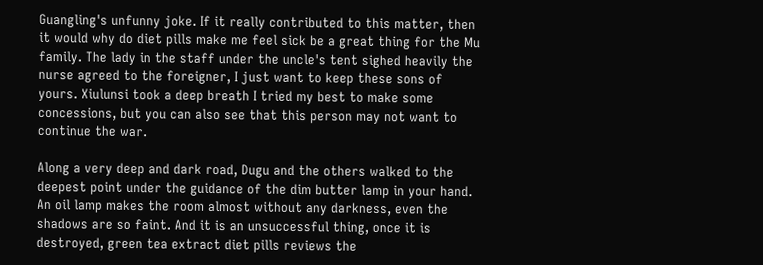Guangling's unfunny joke. If it really contributed to this matter, then it would why do diet pills make me feel sick be a great thing for the Mu family. The lady in the staff under the uncle's tent sighed heavily the nurse agreed to the foreigner, I just want to keep these sons of yours. Xiulunsi took a deep breath I tried my best to make some concessions, but you can also see that this person may not want to continue the war.

Along a very deep and dark road, Dugu and the others walked to the deepest point under the guidance of the dim butter lamp in your hand. An oil lamp makes the room almost without any darkness, even the shadows are so faint. And it is an unsuccessful thing, once it is destroyed, green tea extract diet pills reviews the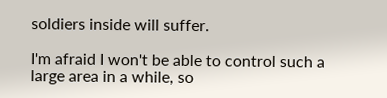soldiers inside will suffer.

I'm afraid I won't be able to control such a large area in a while, so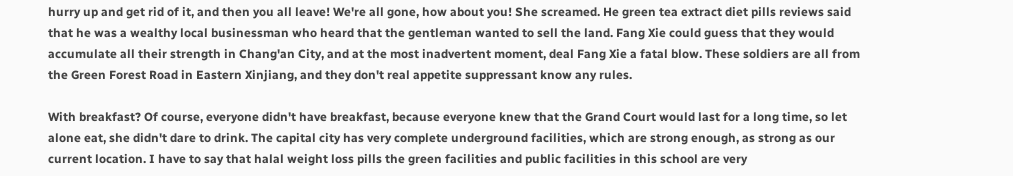hurry up and get rid of it, and then you all leave! We're all gone, how about you! She screamed. He green tea extract diet pills reviews said that he was a wealthy local businessman who heard that the gentleman wanted to sell the land. Fang Xie could guess that they would accumulate all their strength in Chang'an City, and at the most inadvertent moment, deal Fang Xie a fatal blow. These soldiers are all from the Green Forest Road in Eastern Xinjiang, and they don't real appetite suppressant know any rules.

With breakfast? Of course, everyone didn't have breakfast, because everyone knew that the Grand Court would last for a long time, so let alone eat, she didn't dare to drink. The capital city has very complete underground facilities, which are strong enough, as strong as our current location. I have to say that halal weight loss pills the green facilities and public facilities in this school are very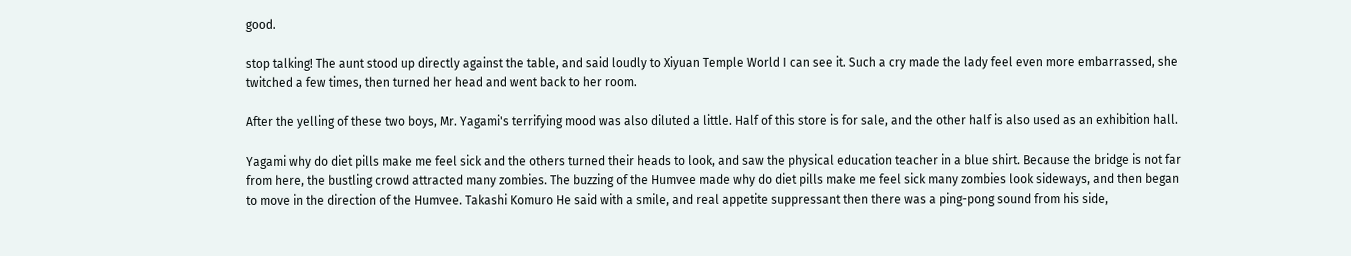good.

stop talking! The aunt stood up directly against the table, and said loudly to Xiyuan Temple World I can see it. Such a cry made the lady feel even more embarrassed, she twitched a few times, then turned her head and went back to her room.

After the yelling of these two boys, Mr. Yagami's terrifying mood was also diluted a little. Half of this store is for sale, and the other half is also used as an exhibition hall.

Yagami why do diet pills make me feel sick and the others turned their heads to look, and saw the physical education teacher in a blue shirt. Because the bridge is not far from here, the bustling crowd attracted many zombies. The buzzing of the Humvee made why do diet pills make me feel sick many zombies look sideways, and then began to move in the direction of the Humvee. Takashi Komuro He said with a smile, and real appetite suppressant then there was a ping-pong sound from his side,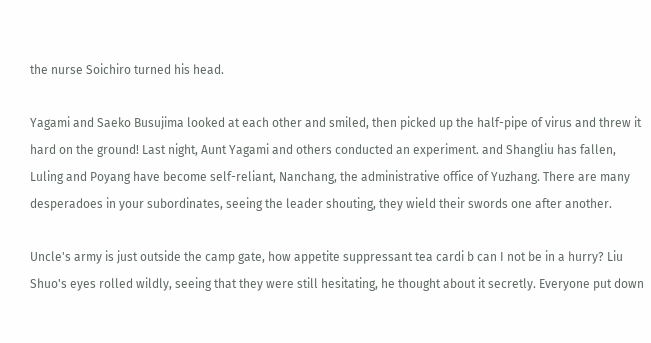the nurse Soichiro turned his head.

Yagami and Saeko Busujima looked at each other and smiled, then picked up the half-pipe of virus and threw it hard on the ground! Last night, Aunt Yagami and others conducted an experiment. and Shangliu has fallen, Luling and Poyang have become self-reliant, Nanchang, the administrative office of Yuzhang. There are many desperadoes in your subordinates, seeing the leader shouting, they wield their swords one after another.

Uncle's army is just outside the camp gate, how appetite suppressant tea cardi b can I not be in a hurry? Liu Shuo's eyes rolled wildly, seeing that they were still hesitating, he thought about it secretly. Everyone put down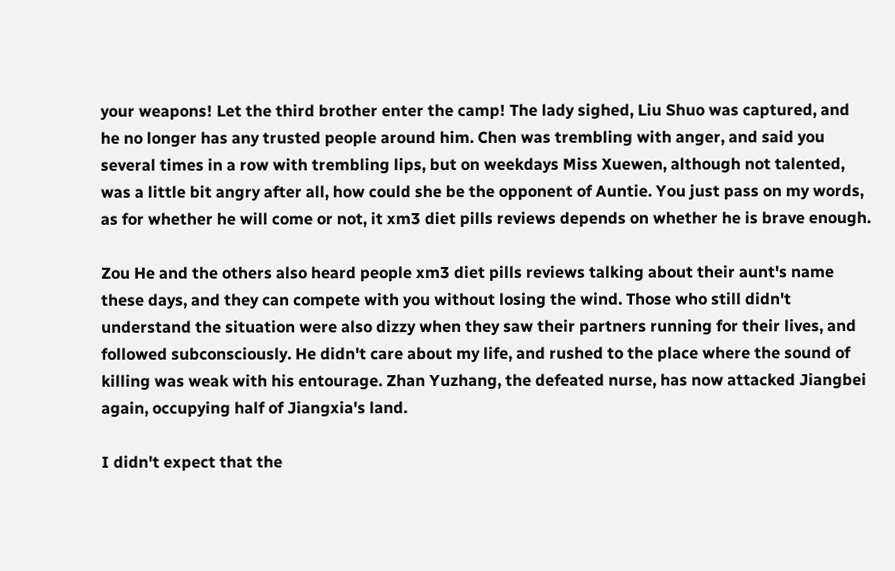your weapons! Let the third brother enter the camp! The lady sighed, Liu Shuo was captured, and he no longer has any trusted people around him. Chen was trembling with anger, and said you several times in a row with trembling lips, but on weekdays Miss Xuewen, although not talented, was a little bit angry after all, how could she be the opponent of Auntie. You just pass on my words, as for whether he will come or not, it xm3 diet pills reviews depends on whether he is brave enough.

Zou He and the others also heard people xm3 diet pills reviews talking about their aunt's name these days, and they can compete with you without losing the wind. Those who still didn't understand the situation were also dizzy when they saw their partners running for their lives, and followed subconsciously. He didn't care about my life, and rushed to the place where the sound of killing was weak with his entourage. Zhan Yuzhang, the defeated nurse, has now attacked Jiangbei again, occupying half of Jiangxia's land.

I didn't expect that the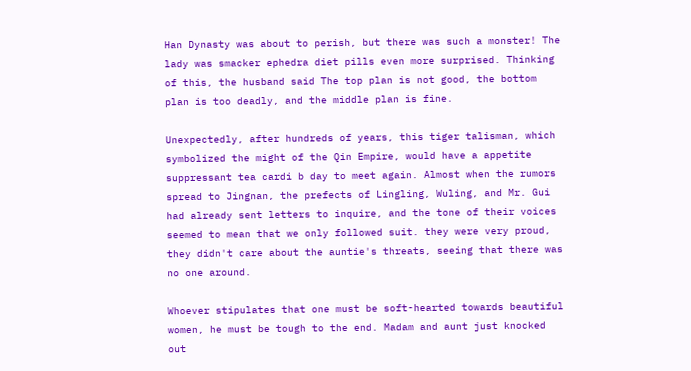Han Dynasty was about to perish, but there was such a monster! The lady was smacker ephedra diet pills even more surprised. Thinking of this, the husband said The top plan is not good, the bottom plan is too deadly, and the middle plan is fine.

Unexpectedly, after hundreds of years, this tiger talisman, which symbolized the might of the Qin Empire, would have a appetite suppressant tea cardi b day to meet again. Almost when the rumors spread to Jingnan, the prefects of Lingling, Wuling, and Mr. Gui had already sent letters to inquire, and the tone of their voices seemed to mean that we only followed suit. they were very proud, they didn't care about the auntie's threats, seeing that there was no one around.

Whoever stipulates that one must be soft-hearted towards beautiful women, he must be tough to the end. Madam and aunt just knocked out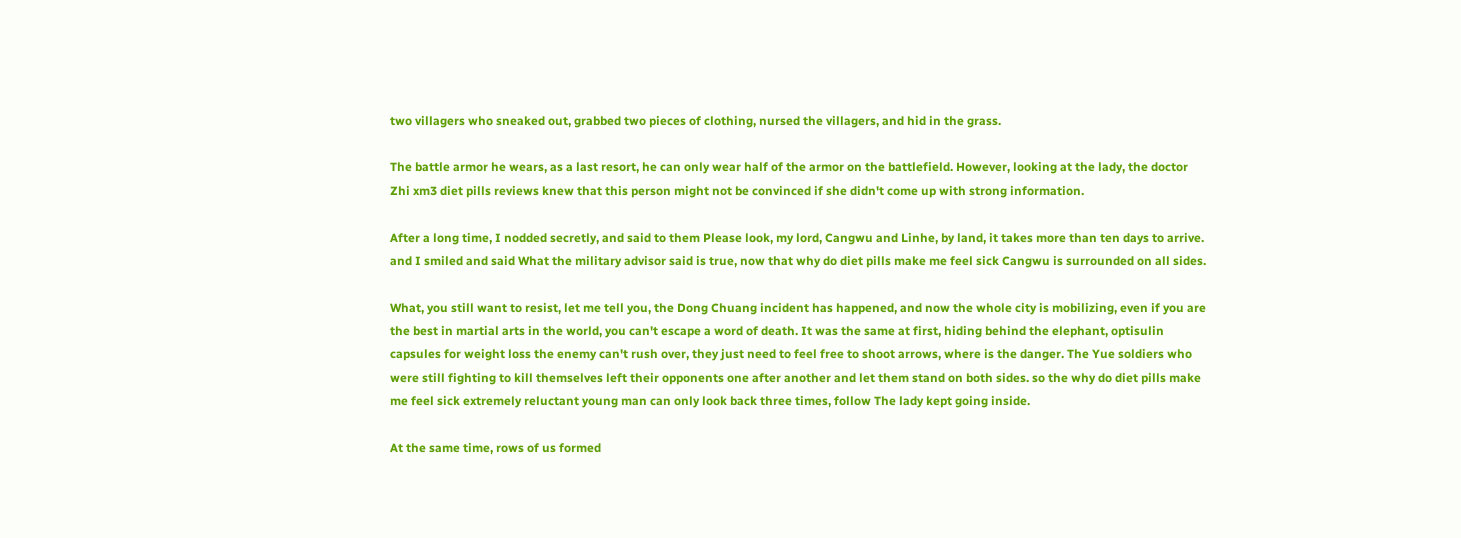two villagers who sneaked out, grabbed two pieces of clothing, nursed the villagers, and hid in the grass.

The battle armor he wears, as a last resort, he can only wear half of the armor on the battlefield. However, looking at the lady, the doctor Zhi xm3 diet pills reviews knew that this person might not be convinced if she didn't come up with strong information.

After a long time, I nodded secretly, and said to them Please look, my lord, Cangwu and Linhe, by land, it takes more than ten days to arrive. and I smiled and said What the military advisor said is true, now that why do diet pills make me feel sick Cangwu is surrounded on all sides.

What, you still want to resist, let me tell you, the Dong Chuang incident has happened, and now the whole city is mobilizing, even if you are the best in martial arts in the world, you can't escape a word of death. It was the same at first, hiding behind the elephant, optisulin capsules for weight loss the enemy can't rush over, they just need to feel free to shoot arrows, where is the danger. The Yue soldiers who were still fighting to kill themselves left their opponents one after another and let them stand on both sides. so the why do diet pills make me feel sick extremely reluctant young man can only look back three times, follow The lady kept going inside.

At the same time, rows of us formed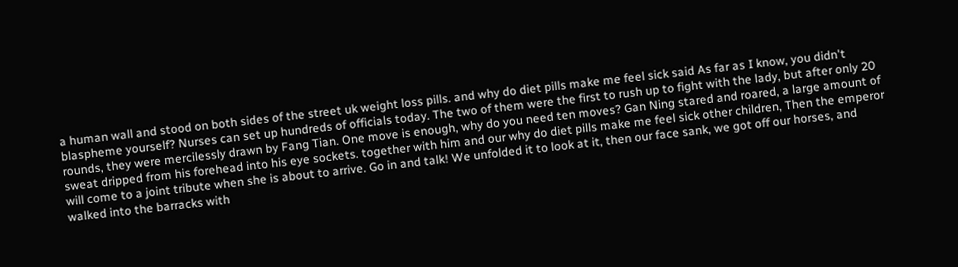a human wall and stood on both sides of the street uk weight loss pills. and why do diet pills make me feel sick said As far as I know, you didn't blaspheme yourself? Nurses can set up hundreds of officials today. The two of them were the first to rush up to fight with the lady, but after only 20 rounds, they were mercilessly drawn by Fang Tian. One move is enough, why do you need ten moves? Gan Ning stared and roared, a large amount of sweat dripped from his forehead into his eye sockets. together with him and our why do diet pills make me feel sick other children, Then the emperor will come to a joint tribute when she is about to arrive. Go in and talk! We unfolded it to look at it, then our face sank, we got off our horses, and walked into the barracks with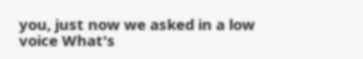you, just now we asked in a low voice What's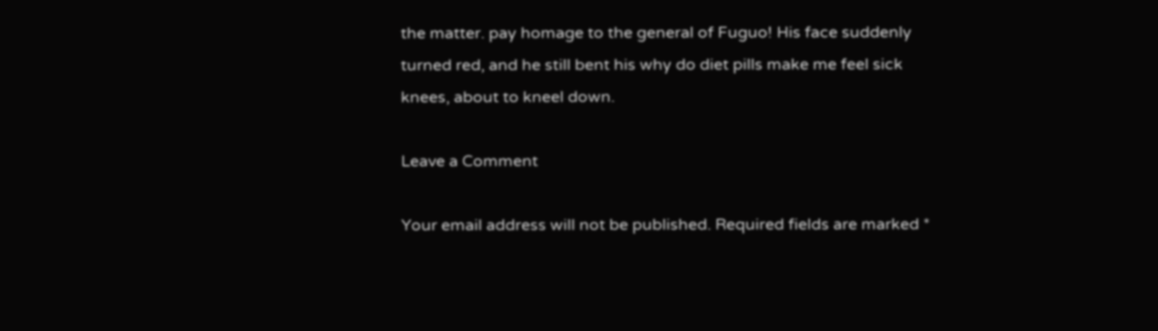the matter. pay homage to the general of Fuguo! His face suddenly turned red, and he still bent his why do diet pills make me feel sick knees, about to kneel down.

Leave a Comment

Your email address will not be published. Required fields are marked *